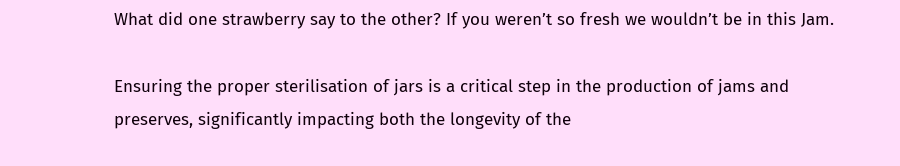What did one strawberry say to the other? If you weren’t so fresh we wouldn’t be in this Jam.

Ensuring the proper sterilisation of jars is a critical step in the production of jams and preserves, significantly impacting both the longevity of the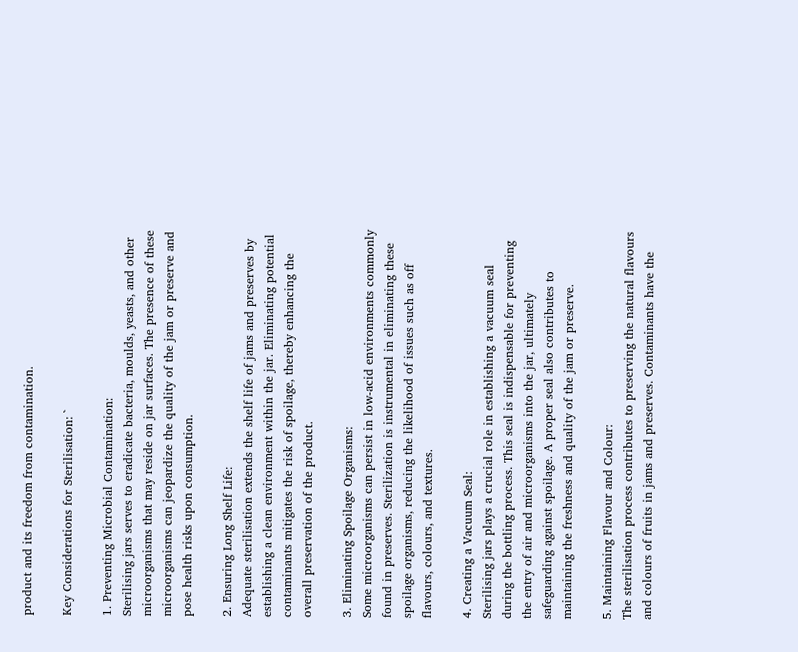product and its freedom from contamination.

Key Considerations for Sterilisation: `

1. Preventing Microbial Contamination:
Sterilising jars serves to eradicate bacteria, moulds, yeasts, and other microorganisms that may reside on jar surfaces. The presence of these microorganisms can jeopardize the quality of the jam or preserve and pose health risks upon consumption.

2. Ensuring Long Shelf Life:
Adequate sterilisation extends the shelf life of jams and preserves by establishing a clean environment within the jar. Eliminating potential contaminants mitigates the risk of spoilage, thereby enhancing the overall preservation of the product.

3. Eliminating Spoilage Organisms:
Some microorganisms can persist in low-acid environments commonly found in preserves. Sterilization is instrumental in eliminating these spoilage organisms, reducing the likelihood of issues such as off flavours, colours, and textures.

4. Creating a Vacuum Seal:
Sterilising jars plays a crucial role in establishing a vacuum seal during the bottling process. This seal is indispensable for preventing the entry of air and microorganisms into the jar, ultimately safeguarding against spoilage. A proper seal also contributes to maintaining the freshness and quality of the jam or preserve.

5. Maintaining Flavour and Colour:
The sterilisation process contributes to preserving the natural flavours and colours of fruits in jams and preserves. Contaminants have the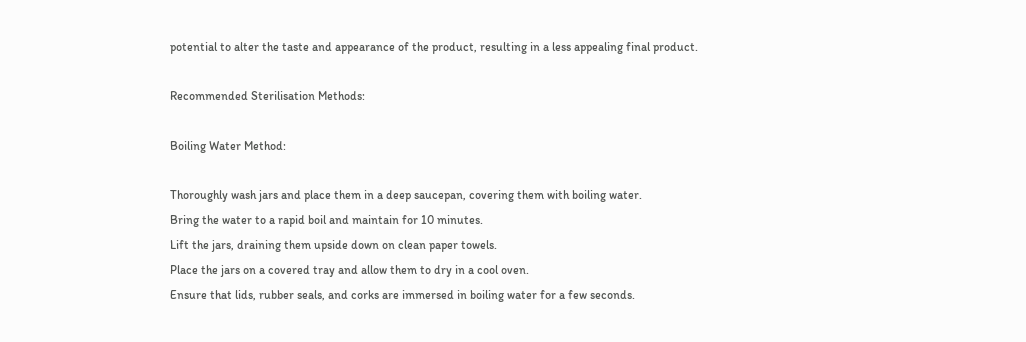potential to alter the taste and appearance of the product, resulting in a less appealing final product.

Recommended Sterilisation Methods:

Boiling Water Method:

Thoroughly wash jars and place them in a deep saucepan, covering them with boiling water.
Bring the water to a rapid boil and maintain for 10 minutes.
Lift the jars, draining them upside down on clean paper towels.
Place the jars on a covered tray and allow them to dry in a cool oven.
Ensure that lids, rubber seals, and corks are immersed in boiling water for a few seconds.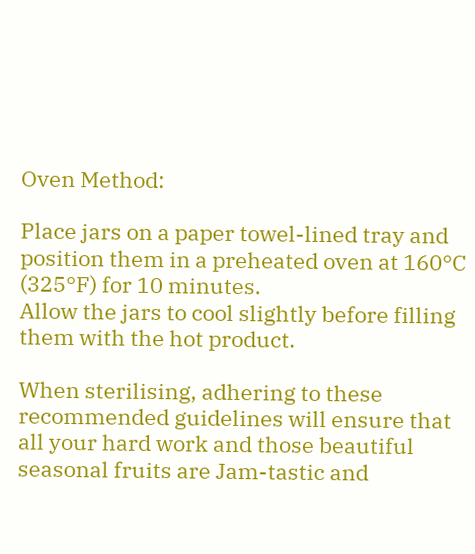Oven Method:

Place jars on a paper towel-lined tray and position them in a preheated oven at 160°C (325°F) for 10 minutes.
Allow the jars to cool slightly before filling them with the hot product.

When sterilising, adhering to these recommended guidelines will ensure that all your hard work and those beautiful seasonal fruits are Jam-tastic and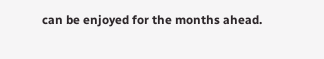can be enjoyed for the months ahead.